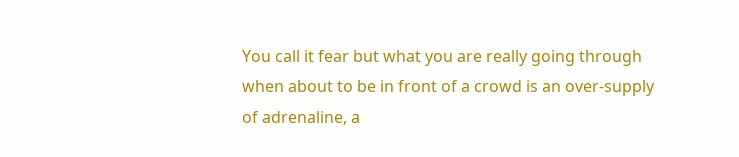You call it fear but what you are really going through when about to be in front of a crowd is an over-supply of adrenaline, a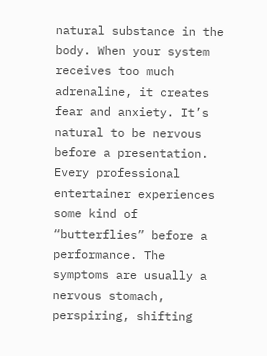natural substance in the body. When your system receives too much adrenaline, it creates fear and anxiety. It’s natural to be nervous before a presentation. Every professional entertainer experiences some kind of “butterflies” before a performance. The symptoms are usually a nervous stomach, perspiring, shifting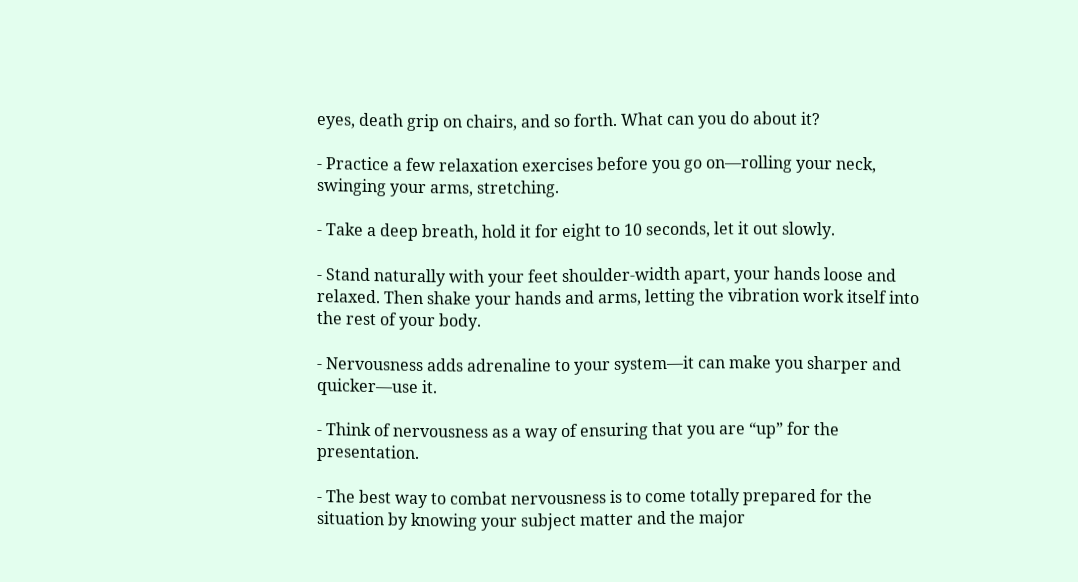eyes, death grip on chairs, and so forth. What can you do about it?

- Practice a few relaxation exercises before you go on—rolling your neck, swinging your arms, stretching.

- Take a deep breath, hold it for eight to 10 seconds, let it out slowly.

- Stand naturally with your feet shoulder-width apart, your hands loose and relaxed. Then shake your hands and arms, letting the vibration work itself into the rest of your body.

- Nervousness adds adrenaline to your system—it can make you sharper and quicker—use it.

- Think of nervousness as a way of ensuring that you are “up” for the presentation.

- The best way to combat nervousness is to come totally prepared for the situation by knowing your subject matter and the major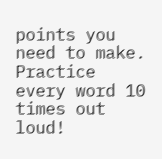points you need to make. Practice every word 10 times out loud!